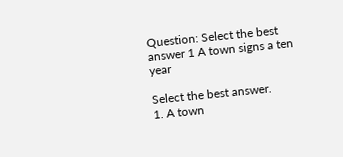Question: Select the best answer 1 A town signs a ten year

Select the best answer.
1. A town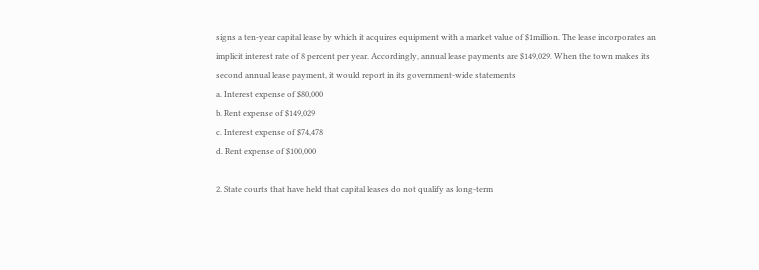signs a ten-year capital lease by which it acquires equipment with a market value of $1million. The lease incorporates an implicit interest rate of 8 percent per year. Accordingly, annual lease payments are $149,029. When the town makes its second annual lease payment, it would report in its government-wide statements
a. Interest expense of $80,000
b. Rent expense of $149,029
c. Interest expense of $74,478
d. Rent expense of $100,000

2. State courts that have held that capital leases do not qualify as long-term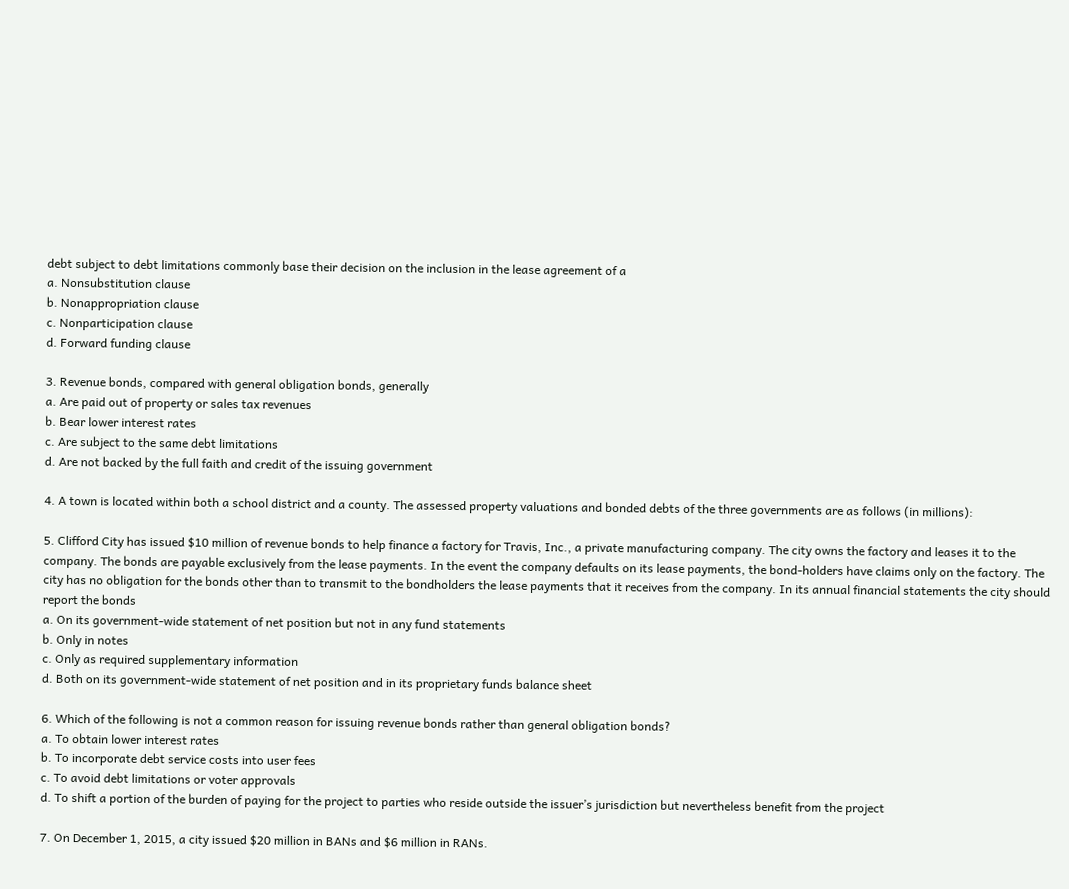debt subject to debt limitations commonly base their decision on the inclusion in the lease agreement of a
a. Nonsubstitution clause
b. Nonappropriation clause
c. Nonparticipation clause
d. Forward funding clause

3. Revenue bonds, compared with general obligation bonds, generally
a. Are paid out of property or sales tax revenues
b. Bear lower interest rates
c. Are subject to the same debt limitations
d. Are not backed by the full faith and credit of the issuing government

4. A town is located within both a school district and a county. The assessed property valuations and bonded debts of the three governments are as follows (in millions):

5. Clifford City has issued $10 million of revenue bonds to help finance a factory for Travis, Inc., a private manufacturing company. The city owns the factory and leases it to the company. The bonds are payable exclusively from the lease payments. In the event the company defaults on its lease payments, the bond-holders have claims only on the factory. The city has no obligation for the bonds other than to transmit to the bondholders the lease payments that it receives from the company. In its annual financial statements the city should report the bonds
a. On its government-wide statement of net position but not in any fund statements
b. Only in notes
c. Only as required supplementary information
d. Both on its government-wide statement of net position and in its proprietary funds balance sheet

6. Which of the following is not a common reason for issuing revenue bonds rather than general obligation bonds?
a. To obtain lower interest rates
b. To incorporate debt service costs into user fees
c. To avoid debt limitations or voter approvals
d. To shift a portion of the burden of paying for the project to parties who reside outside the issuer’s jurisdiction but nevertheless benefit from the project

7. On December 1, 2015, a city issued $20 million in BANs and $6 million in RANs.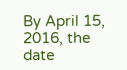By April 15, 2016, the date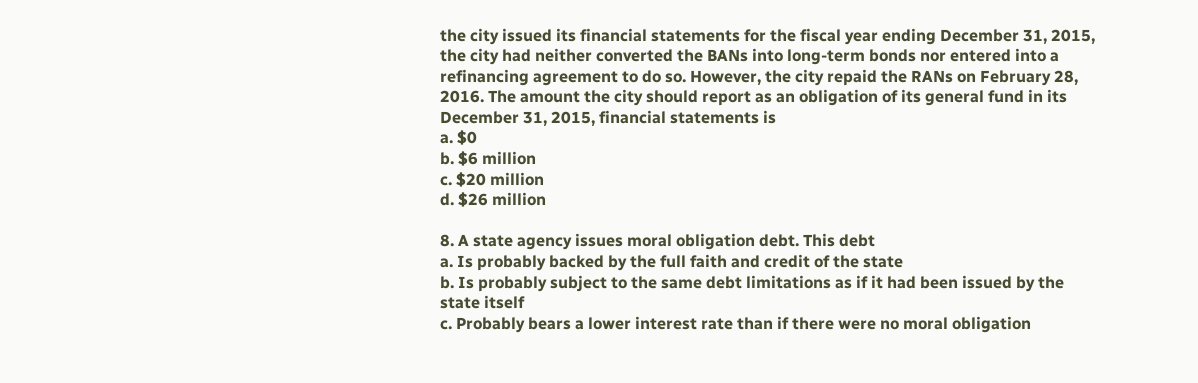the city issued its financial statements for the fiscal year ending December 31, 2015, the city had neither converted the BANs into long-term bonds nor entered into a refinancing agreement to do so. However, the city repaid the RANs on February 28, 2016. The amount the city should report as an obligation of its general fund in its December 31, 2015, financial statements is
a. $0
b. $6 million
c. $20 million
d. $26 million

8. A state agency issues moral obligation debt. This debt
a. Is probably backed by the full faith and credit of the state
b. Is probably subject to the same debt limitations as if it had been issued by the state itself
c. Probably bears a lower interest rate than if there were no moral obligation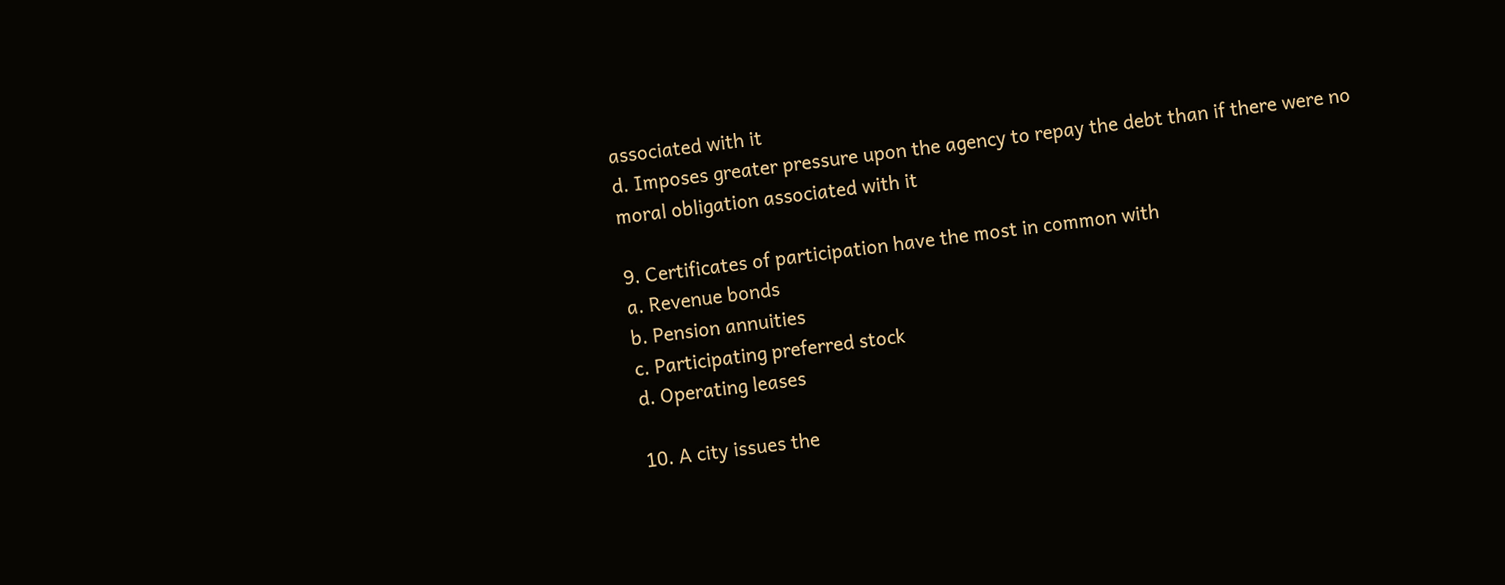associated with it
d. Imposes greater pressure upon the agency to repay the debt than if there were no moral obligation associated with it

9. Certificates of participation have the most in common with
a. Revenue bonds
b. Pension annuities
c. Participating preferred stock
d. Operating leases

10. A city issues the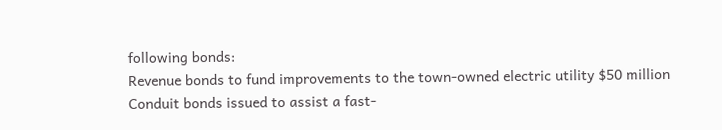following bonds:
Revenue bonds to fund improvements to the town-owned electric utility $50 million
Conduit bonds issued to assist a fast-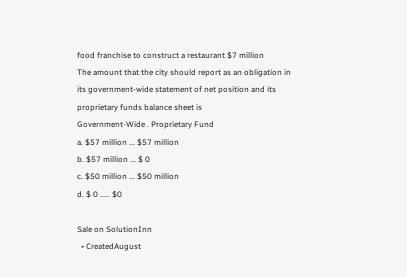food franchise to construct a restaurant $7 million
The amount that the city should report as an obligation in its government-wide statement of net position and its proprietary funds balance sheet is
Government-Wide . Proprietary Fund
a. $57 million ... $57 million
b. $57 million ... $ 0
c. $50 million ... $50 million
d. $ 0 ..... $0

Sale on SolutionInn
  • CreatedAugust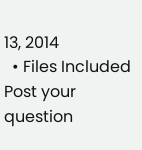13, 2014
  • Files Included
Post your question